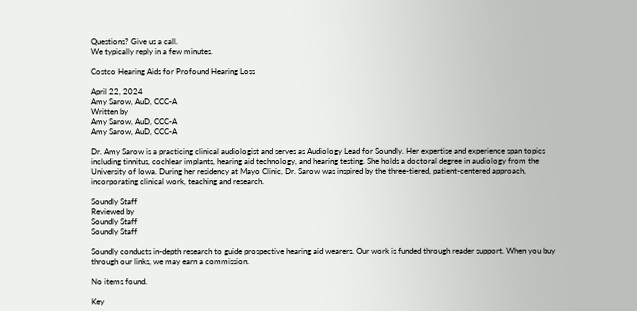Questions? Give us a call.
We typically reply in a few minutes.

Costco Hearing Aids for Profound Hearing Loss

April 22, 2024
Amy Sarow, AuD, CCC-A
Written by
Amy Sarow, AuD, CCC-A
Amy Sarow, AuD, CCC-A

Dr. Amy Sarow is a practicing clinical audiologist and serves as Audiology Lead for Soundly. Her expertise and experience span topics including tinnitus, cochlear implants, hearing aid technology, and hearing testing. She holds a doctoral degree in audiology from the University of Iowa. During her residency at Mayo Clinic, Dr. Sarow was inspired by the three-tiered, patient-centered approach, incorporating clinical work, teaching and research.

Soundly Staff
Reviewed by
Soundly Staff
Soundly Staff

Soundly conducts in-depth research to guide prospective hearing aid wearers. Our work is funded through reader support. When you buy through our links, we may earn a commission.

No items found.

Key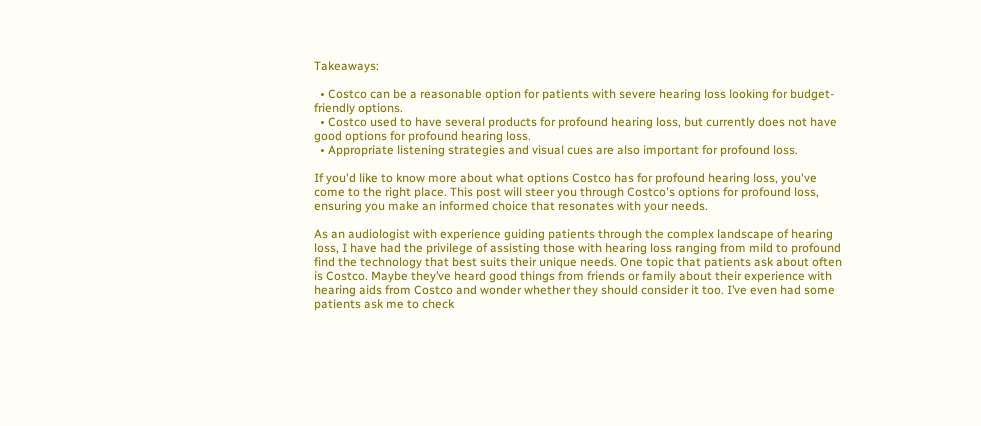Takeaways:

  • Costco can be a reasonable option for patients with severe hearing loss looking for budget-friendly options.
  • Costco used to have several products for profound hearing loss, but currently does not have good options for profound hearing loss.
  • Appropriate listening strategies and visual cues are also important for profound loss.

If you'd like to know more about what options Costco has for profound hearing loss, you've come to the right place. This post will steer you through Costco's options for profound loss, ensuring you make an informed choice that resonates with your needs.

As an audiologist with experience guiding patients through the complex landscape of hearing loss, I have had the privilege of assisting those with hearing loss ranging from mild to profound find the technology that best suits their unique needs. One topic that patients ask about often is Costco. Maybe they’ve heard good things from friends or family about their experience with hearing aids from Costco and wonder whether they should consider it too. I’ve even had some patients ask me to check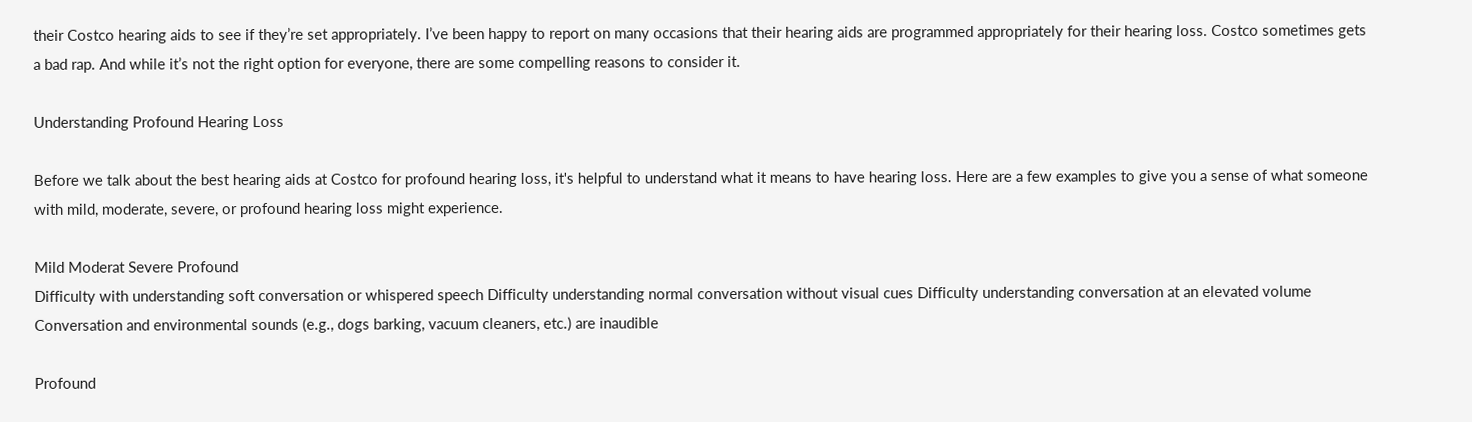their Costco hearing aids to see if they’re set appropriately. I’ve been happy to report on many occasions that their hearing aids are programmed appropriately for their hearing loss. Costco sometimes gets a bad rap. And while it’s not the right option for everyone, there are some compelling reasons to consider it.

Understanding Profound Hearing Loss

Before we talk about the best hearing aids at Costco for profound hearing loss, it's helpful to understand what it means to have hearing loss. Here are a few examples to give you a sense of what someone with mild, moderate, severe, or profound hearing loss might experience.

Mild Moderat Severe Profound
Difficulty with understanding soft conversation or whispered speech Difficulty understanding normal conversation without visual cues Difficulty understanding conversation at an elevated volume Conversation and environmental sounds (e.g., dogs barking, vacuum cleaners, etc.) are inaudible

Profound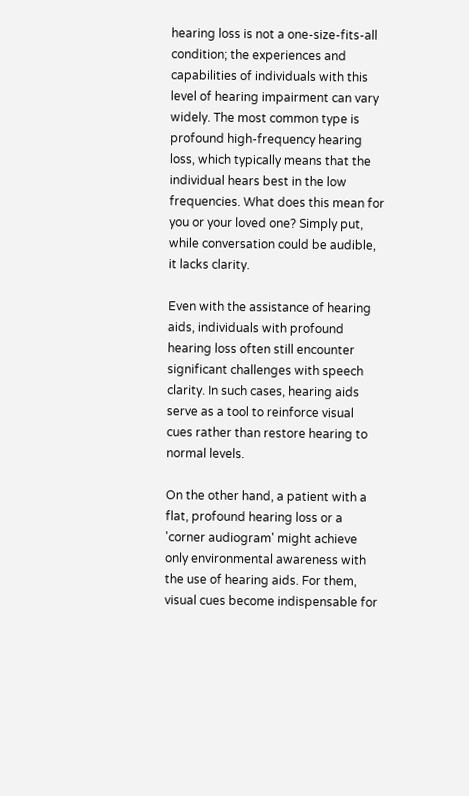hearing loss is not a one-size-fits-all condition; the experiences and capabilities of individuals with this level of hearing impairment can vary widely. The most common type is profound high-frequency hearing loss, which typically means that the individual hears best in the low frequencies. What does this mean for you or your loved one? Simply put, while conversation could be audible, it lacks clarity.

Even with the assistance of hearing aids, individuals with profound hearing loss often still encounter significant challenges with speech clarity. In such cases, hearing aids serve as a tool to reinforce visual cues rather than restore hearing to normal levels.

On the other hand, a patient with a flat, profound hearing loss or a 'corner audiogram' might achieve only environmental awareness with the use of hearing aids. For them, visual cues become indispensable for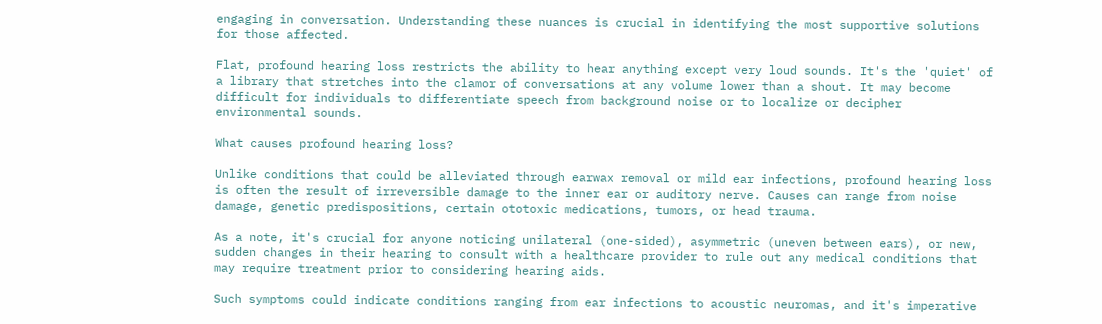engaging in conversation. Understanding these nuances is crucial in identifying the most supportive solutions for those affected.

Flat, profound hearing loss restricts the ability to hear anything except very loud sounds. It's the 'quiet' of a library that stretches into the clamor of conversations at any volume lower than a shout. It may become difficult for individuals to differentiate speech from background noise or to localize or decipher environmental sounds.

What causes profound hearing loss?

Unlike conditions that could be alleviated through earwax removal or mild ear infections, profound hearing loss is often the result of irreversible damage to the inner ear or auditory nerve. Causes can range from noise damage, genetic predispositions, certain ototoxic medications, tumors, or head trauma.

As a note, it's crucial for anyone noticing unilateral (one-sided), asymmetric (uneven between ears), or new, sudden changes in their hearing to consult with a healthcare provider to rule out any medical conditions that may require treatment prior to considering hearing aids.

Such symptoms could indicate conditions ranging from ear infections to acoustic neuromas, and it's imperative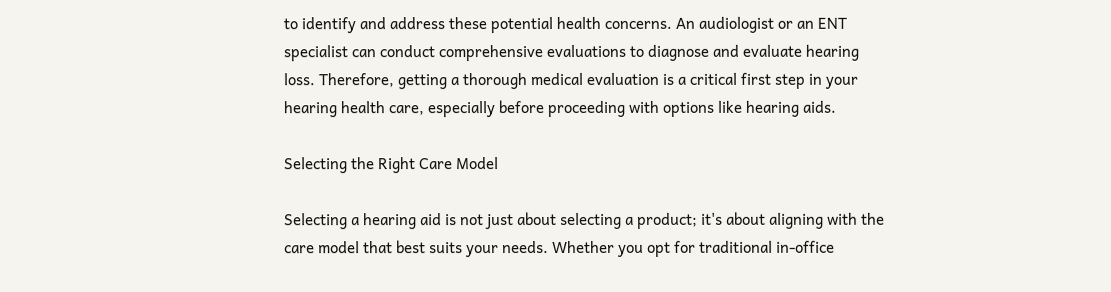to identify and address these potential health concerns. An audiologist or an ENT specialist can conduct comprehensive evaluations to diagnose and evaluate hearing loss. Therefore, getting a thorough medical evaluation is a critical first step in your hearing health care, especially before proceeding with options like hearing aids.

Selecting the Right Care Model

Selecting a hearing aid is not just about selecting a product; it's about aligning with the care model that best suits your needs. Whether you opt for traditional in-office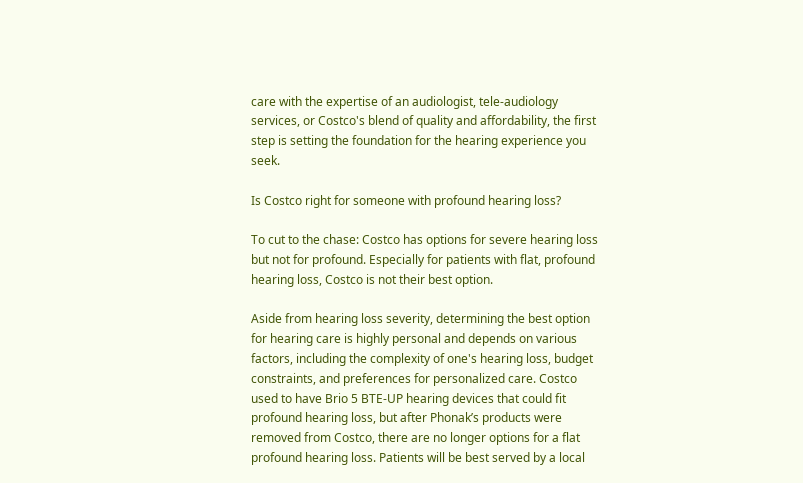care with the expertise of an audiologist, tele-audiology services, or Costco's blend of quality and affordability, the first step is setting the foundation for the hearing experience you seek.

Is Costco right for someone with profound hearing loss?

To cut to the chase: Costco has options for severe hearing loss but not for profound. Especially for patients with flat, profound hearing loss, Costco is not their best option.

Aside from hearing loss severity, determining the best option for hearing care is highly personal and depends on various factors, including the complexity of one's hearing loss, budget constraints, and preferences for personalized care. Costco used to have Brio 5 BTE-UP hearing devices that could fit profound hearing loss, but after Phonak’s products were removed from Costco, there are no longer options for a flat profound hearing loss. Patients will be best served by a local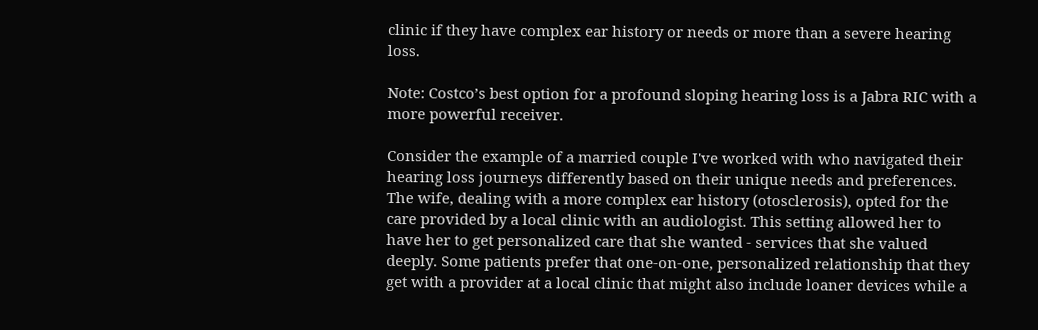clinic if they have complex ear history or needs or more than a severe hearing loss.

Note: Costco’s best option for a profound sloping hearing loss is a Jabra RIC with a more powerful receiver.

Consider the example of a married couple I've worked with who navigated their hearing loss journeys differently based on their unique needs and preferences. The wife, dealing with a more complex ear history (otosclerosis), opted for the care provided by a local clinic with an audiologist. This setting allowed her to have her to get personalized care that she wanted - services that she valued deeply. Some patients prefer that one-on-one, personalized relationship that they get with a provider at a local clinic that might also include loaner devices while a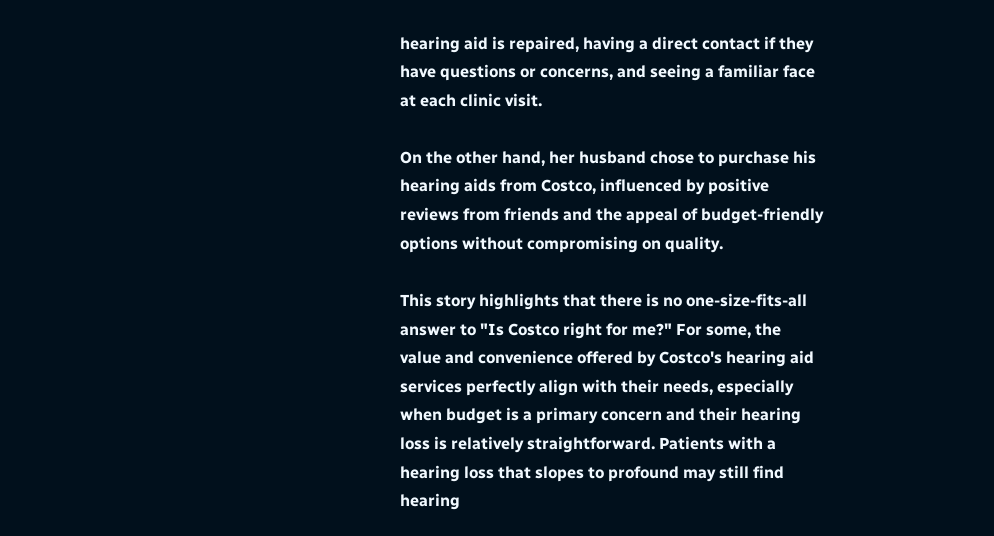hearing aid is repaired, having a direct contact if they have questions or concerns, and seeing a familiar face at each clinic visit.

On the other hand, her husband chose to purchase his hearing aids from Costco, influenced by positive reviews from friends and the appeal of budget-friendly options without compromising on quality.

This story highlights that there is no one-size-fits-all answer to "Is Costco right for me?" For some, the value and convenience offered by Costco's hearing aid services perfectly align with their needs, especially when budget is a primary concern and their hearing loss is relatively straightforward. Patients with a hearing loss that slopes to profound may still find hearing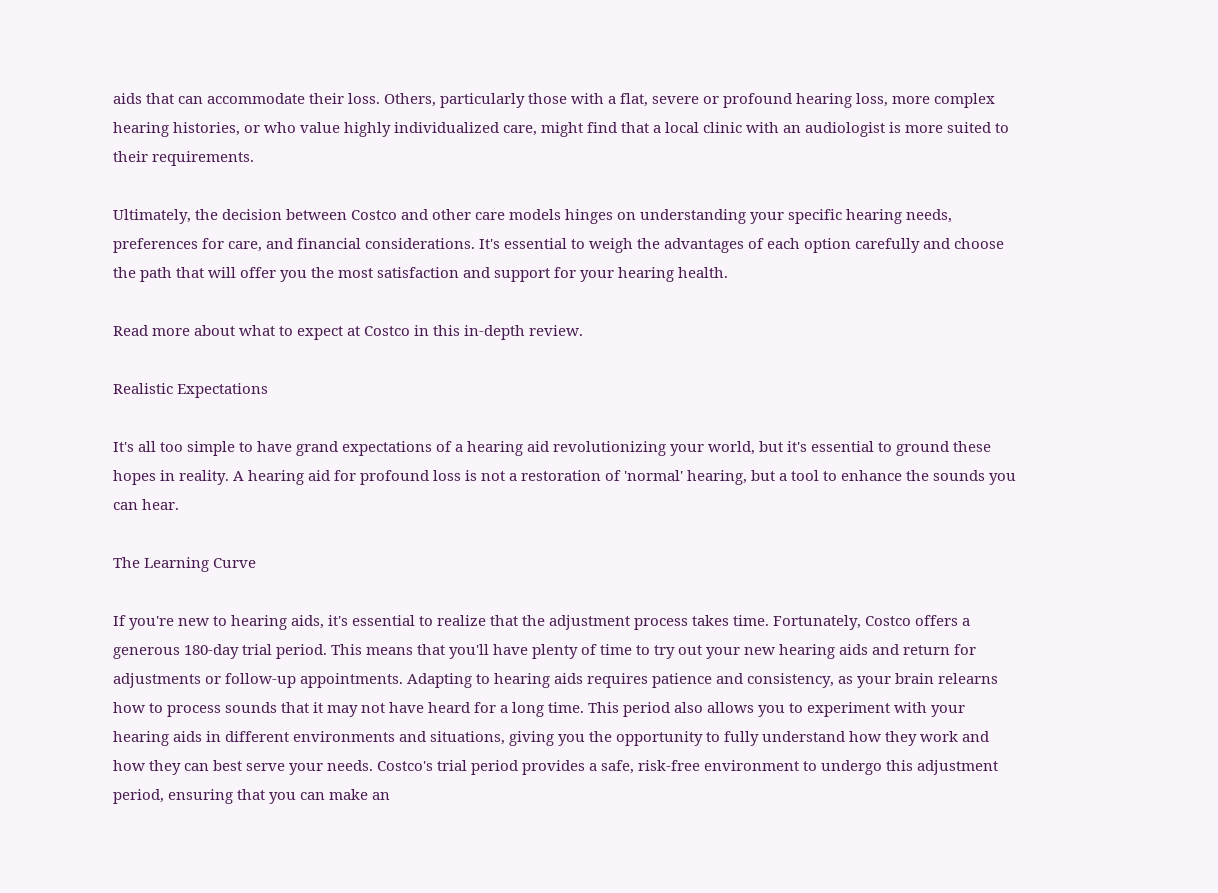aids that can accommodate their loss. Others, particularly those with a flat, severe or profound hearing loss, more complex hearing histories, or who value highly individualized care, might find that a local clinic with an audiologist is more suited to their requirements.

Ultimately, the decision between Costco and other care models hinges on understanding your specific hearing needs, preferences for care, and financial considerations. It's essential to weigh the advantages of each option carefully and choose the path that will offer you the most satisfaction and support for your hearing health.

Read more about what to expect at Costco in this in-depth review.

Realistic Expectations

It's all too simple to have grand expectations of a hearing aid revolutionizing your world, but it's essential to ground these hopes in reality. A hearing aid for profound loss is not a restoration of 'normal' hearing, but a tool to enhance the sounds you can hear.

The Learning Curve

If you're new to hearing aids, it's essential to realize that the adjustment process takes time. Fortunately, Costco offers a generous 180-day trial period. This means that you'll have plenty of time to try out your new hearing aids and return for adjustments or follow-up appointments. Adapting to hearing aids requires patience and consistency, as your brain relearns how to process sounds that it may not have heard for a long time. This period also allows you to experiment with your hearing aids in different environments and situations, giving you the opportunity to fully understand how they work and how they can best serve your needs. Costco's trial period provides a safe, risk-free environment to undergo this adjustment period, ensuring that you can make an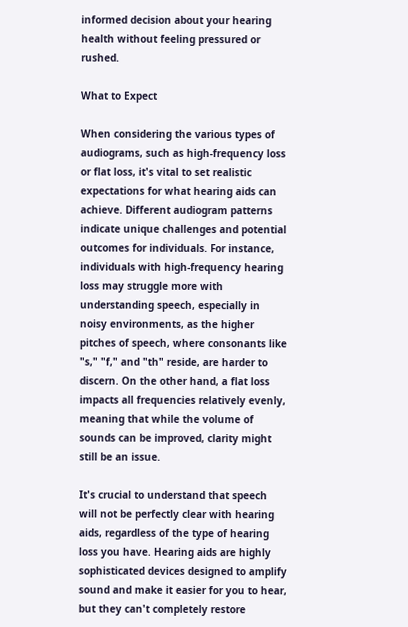informed decision about your hearing health without feeling pressured or rushed.

What to Expect

When considering the various types of audiograms, such as high-frequency loss or flat loss, it's vital to set realistic expectations for what hearing aids can achieve. Different audiogram patterns indicate unique challenges and potential outcomes for individuals. For instance, individuals with high-frequency hearing loss may struggle more with understanding speech, especially in noisy environments, as the higher pitches of speech, where consonants like "s," "f," and "th" reside, are harder to discern. On the other hand, a flat loss impacts all frequencies relatively evenly, meaning that while the volume of sounds can be improved, clarity might still be an issue.

It's crucial to understand that speech will not be perfectly clear with hearing aids, regardless of the type of hearing loss you have. Hearing aids are highly sophisticated devices designed to amplify sound and make it easier for you to hear, but they can't completely restore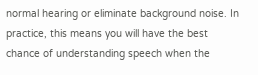normal hearing or eliminate background noise. In practice, this means you will have the best chance of understanding speech when the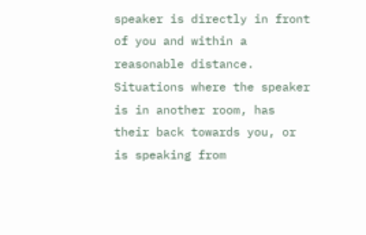speaker is directly in front of you and within a reasonable distance. Situations where the speaker is in another room, has their back towards you, or is speaking from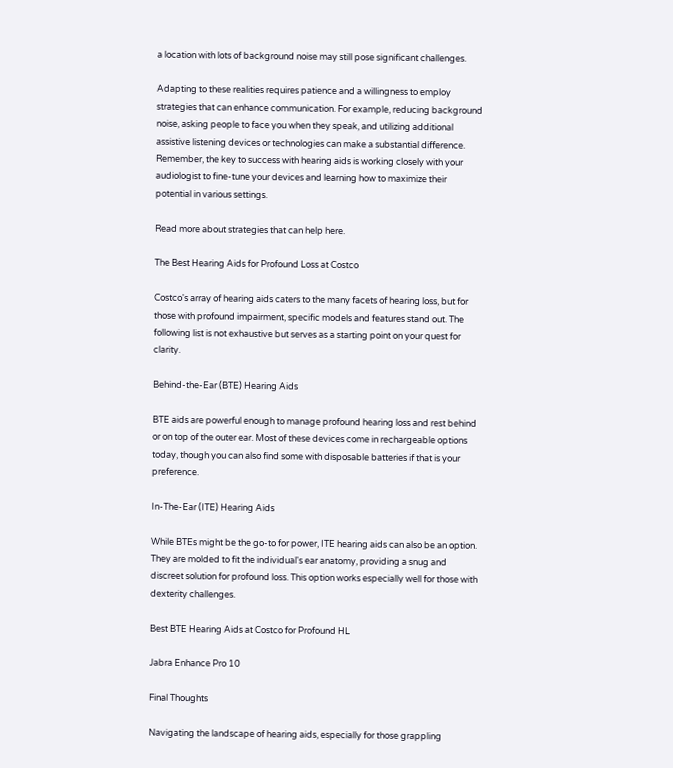a location with lots of background noise may still pose significant challenges.

Adapting to these realities requires patience and a willingness to employ strategies that can enhance communication. For example, reducing background noise, asking people to face you when they speak, and utilizing additional assistive listening devices or technologies can make a substantial difference. Remember, the key to success with hearing aids is working closely with your audiologist to fine-tune your devices and learning how to maximize their potential in various settings.

Read more about strategies that can help here.

The Best Hearing Aids for Profound Loss at Costco

Costco's array of hearing aids caters to the many facets of hearing loss, but for those with profound impairment, specific models and features stand out. The following list is not exhaustive but serves as a starting point on your quest for clarity.

Behind-the-Ear (BTE) Hearing Aids

BTE aids are powerful enough to manage profound hearing loss and rest behind or on top of the outer ear. Most of these devices come in rechargeable options today, though you can also find some with disposable batteries if that is your preference.

In-The-Ear (ITE) Hearing Aids

While BTEs might be the go-to for power, ITE hearing aids can also be an option. They are molded to fit the individual's ear anatomy, providing a snug and discreet solution for profound loss. This option works especially well for those with dexterity challenges.

Best BTE Hearing Aids at Costco for Profound HL

Jabra Enhance Pro 10

Final Thoughts

Navigating the landscape of hearing aids, especially for those grappling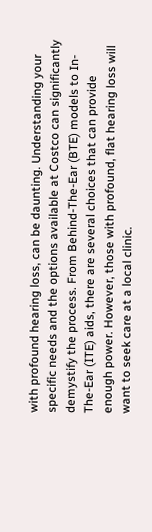with profound hearing loss, can be daunting. Understanding your specific needs and the options available at Costco can significantly demystify the process. From Behind-The-Ear (BTE) models to In-The-Ear (ITE) aids, there are several choices that can provide enough power. However, those with profound, flat hearing loss will want to seek care at a local clinic.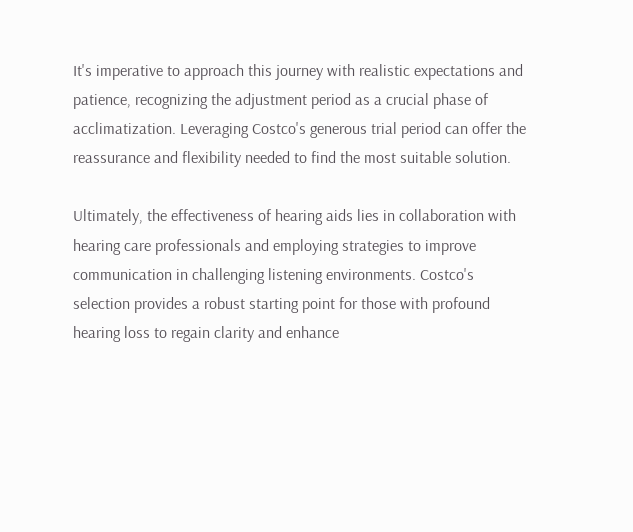It's imperative to approach this journey with realistic expectations and patience, recognizing the adjustment period as a crucial phase of acclimatization. Leveraging Costco's generous trial period can offer the reassurance and flexibility needed to find the most suitable solution.

Ultimately, the effectiveness of hearing aids lies in collaboration with hearing care professionals and employing strategies to improve communication in challenging listening environments. Costco's selection provides a robust starting point for those with profound hearing loss to regain clarity and enhance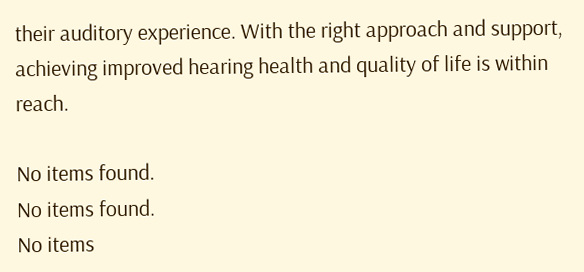their auditory experience. With the right approach and support, achieving improved hearing health and quality of life is within reach.

No items found.
No items found.
No items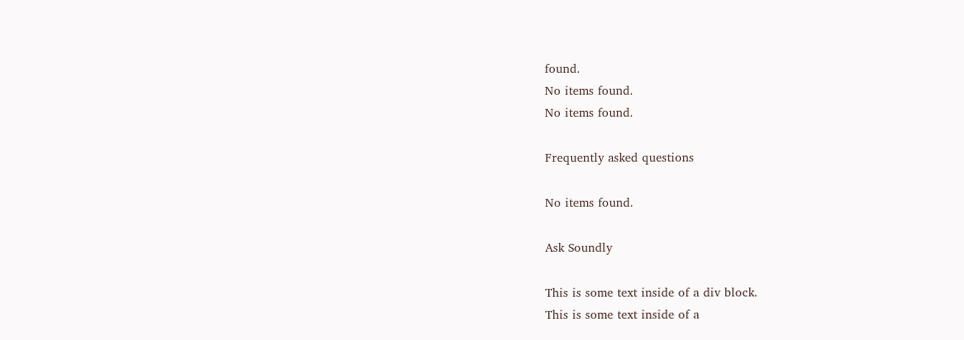found.
No items found.
No items found.

Frequently asked questions

No items found.

Ask Soundly

This is some text inside of a div block.
This is some text inside of a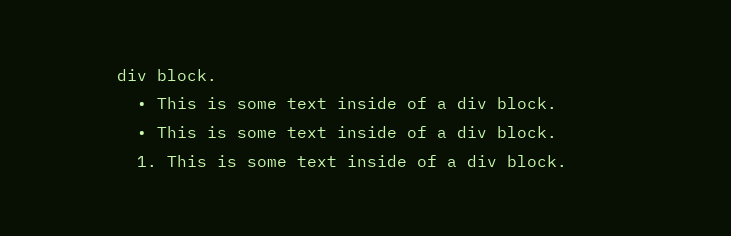div block.
  • This is some text inside of a div block.
  • This is some text inside of a div block.
  1. This is some text inside of a div block.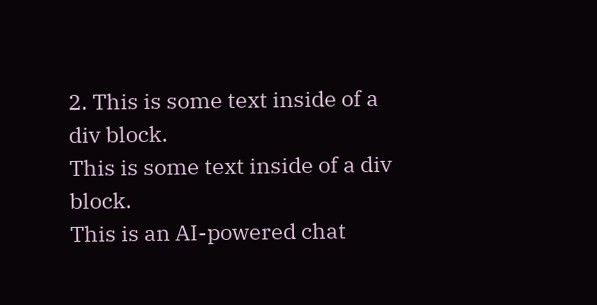2. This is some text inside of a div block.
This is some text inside of a div block.
This is an AI-powered chat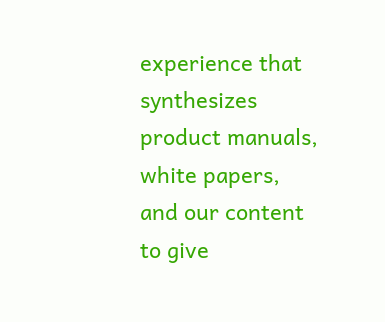experience that synthesizes product manuals, white papers, and our content to give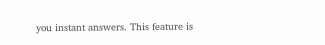you instant answers. This feature is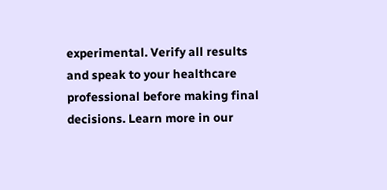experimental. Verify all results and speak to your healthcare professional before making final decisions. Learn more in our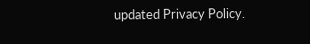updated Privacy Policy.